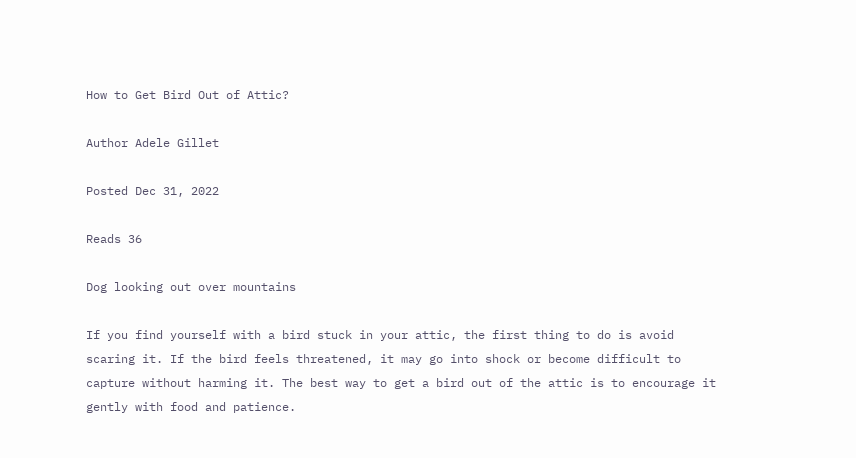How to Get Bird Out of Attic?

Author Adele Gillet

Posted Dec 31, 2022

Reads 36

Dog looking out over mountains

If you find yourself with a bird stuck in your attic, the first thing to do is avoid scaring it. If the bird feels threatened, it may go into shock or become difficult to capture without harming it. The best way to get a bird out of the attic is to encourage it gently with food and patience.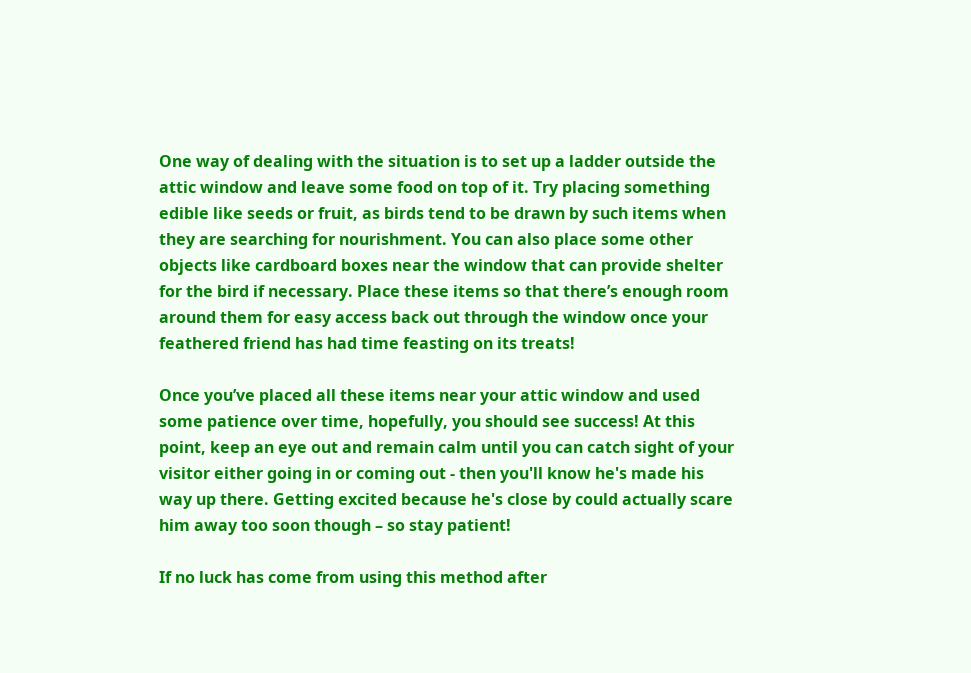One way of dealing with the situation is to set up a ladder outside the attic window and leave some food on top of it. Try placing something edible like seeds or fruit, as birds tend to be drawn by such items when they are searching for nourishment. You can also place some other objects like cardboard boxes near the window that can provide shelter for the bird if necessary. Place these items so that there’s enough room around them for easy access back out through the window once your feathered friend has had time feasting on its treats!

Once you’ve placed all these items near your attic window and used some patience over time, hopefully, you should see success! At this point, keep an eye out and remain calm until you can catch sight of your visitor either going in or coming out - then you'll know he's made his way up there. Getting excited because he's close by could actually scare him away too soon though – so stay patient!

If no luck has come from using this method after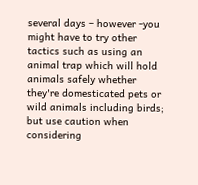several days – however -you might have to try other tactics such as using an animal trap which will hold animals safely whether they're domesticated pets or wild animals including birds; but use caution when considering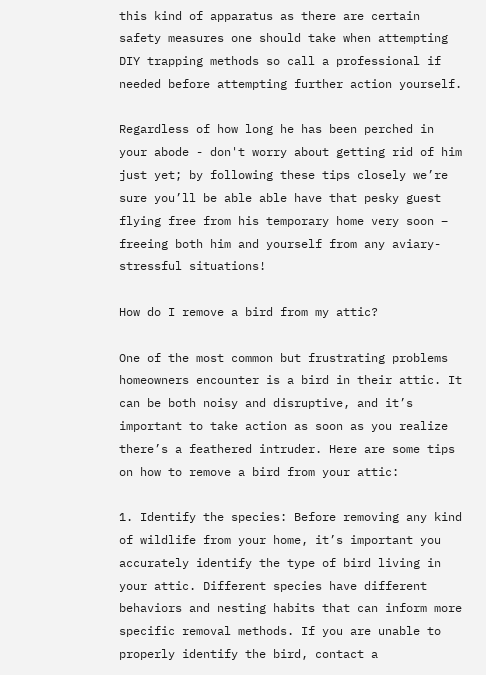this kind of apparatus as there are certain safety measures one should take when attempting DIY trapping methods so call a professional if needed before attempting further action yourself.

Regardless of how long he has been perched in your abode - don't worry about getting rid of him just yet; by following these tips closely we’re sure you’ll be able able have that pesky guest flying free from his temporary home very soon – freeing both him and yourself from any aviary-stressful situations!

How do I remove a bird from my attic?

One of the most common but frustrating problems homeowners encounter is a bird in their attic. It can be both noisy and disruptive, and it’s important to take action as soon as you realize there’s a feathered intruder. Here are some tips on how to remove a bird from your attic:

1. Identify the species: Before removing any kind of wildlife from your home, it’s important you accurately identify the type of bird living in your attic. Different species have different behaviors and nesting habits that can inform more specific removal methods. If you are unable to properly identify the bird, contact a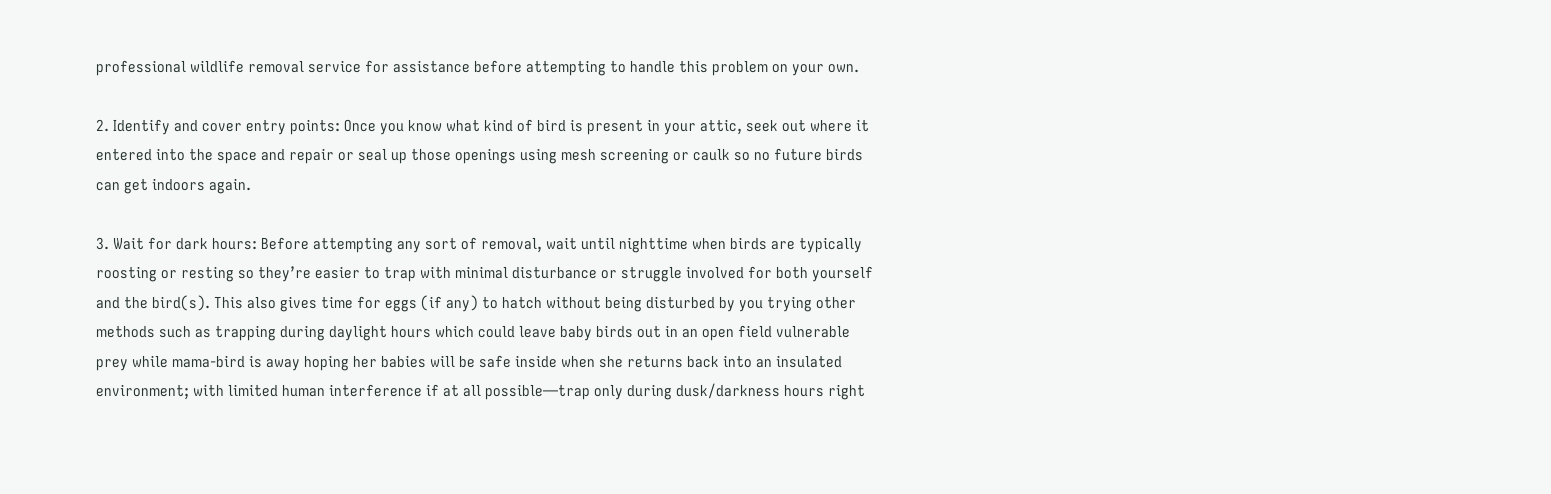professional wildlife removal service for assistance before attempting to handle this problem on your own.

2. Identify and cover entry points: Once you know what kind of bird is present in your attic, seek out where it entered into the space and repair or seal up those openings using mesh screening or caulk so no future birds can get indoors again.

3. Wait for dark hours: Before attempting any sort of removal, wait until nighttime when birds are typically roosting or resting so they’re easier to trap with minimal disturbance or struggle involved for both yourself and the bird(s). This also gives time for eggs (if any) to hatch without being disturbed by you trying other methods such as trapping during daylight hours which could leave baby birds out in an open field vulnerable prey while mama-bird is away hoping her babies will be safe inside when she returns back into an insulated environment; with limited human interference if at all possible—trap only during dusk/darkness hours right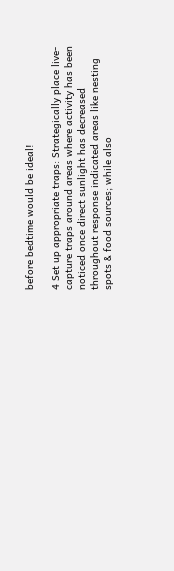before bedtime would be ideal!

4 Set up appropriate traps: Strategically place live-capture traps around areas where activity has been noticed once direct sunlight has decreased throughout response indicated areas like nesting spots & food sources; while also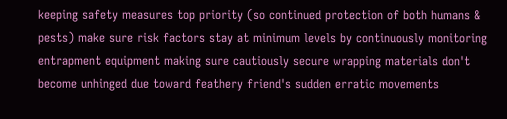keeping safety measures top priority (so continued protection of both humans & pests) make sure risk factors stay at minimum levels by continuously monitoring entrapment equipment making sure cautiously secure wrapping materials don't become unhinged due toward feathery friend's sudden erratic movements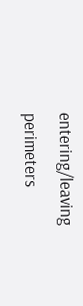entering/leaving perimeters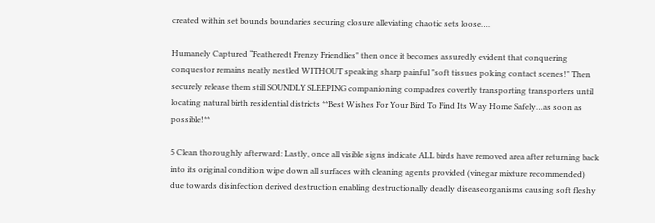created within set bounds boundaries securing closure alleviating chaotic sets loose….

Humanely Captured “Featheredt Frenzy Friendlies" then once it becomes assuredly evident that conquering conquestor remains neatly nestled WITHOUT speaking sharp painful "soft tissues poking contact scenes!" Then securely release them still SOUNDLY SLEEPING companioning compadres covertly transporting transporters until locating natural birth residential districts **Best Wishes For Your Bird To Find Its Way Home Safely…as soon as possible!**

5 Clean thoroughly afterward: Lastly, once all visible signs indicate ALL birds have removed area after returning back into its original condition wipe down all surfaces with cleaning agents provided (vinegar mixture recommended) due towards disinfection derived destruction enabling destructionally deadly diseaseorganisms causing soft fleshy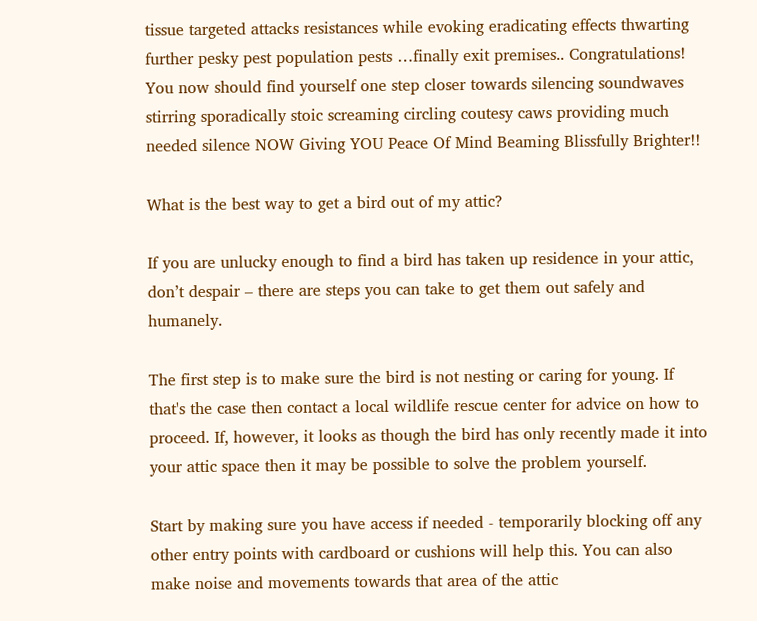tissue targeted attacks resistances while evoking eradicating effects thwarting further pesky pest population pests …finally exit premises.. Congratulations! You now should find yourself one step closer towards silencing soundwaves stirring sporadically stoic screaming circling coutesy caws providing much needed silence NOW Giving YOU Peace Of Mind Beaming Blissfully Brighter!!

What is the best way to get a bird out of my attic?

If you are unlucky enough to find a bird has taken up residence in your attic, don’t despair – there are steps you can take to get them out safely and humanely.

The first step is to make sure the bird is not nesting or caring for young. If that's the case then contact a local wildlife rescue center for advice on how to proceed. If, however, it looks as though the bird has only recently made it into your attic space then it may be possible to solve the problem yourself.

Start by making sure you have access if needed - temporarily blocking off any other entry points with cardboard or cushions will help this. You can also make noise and movements towards that area of the attic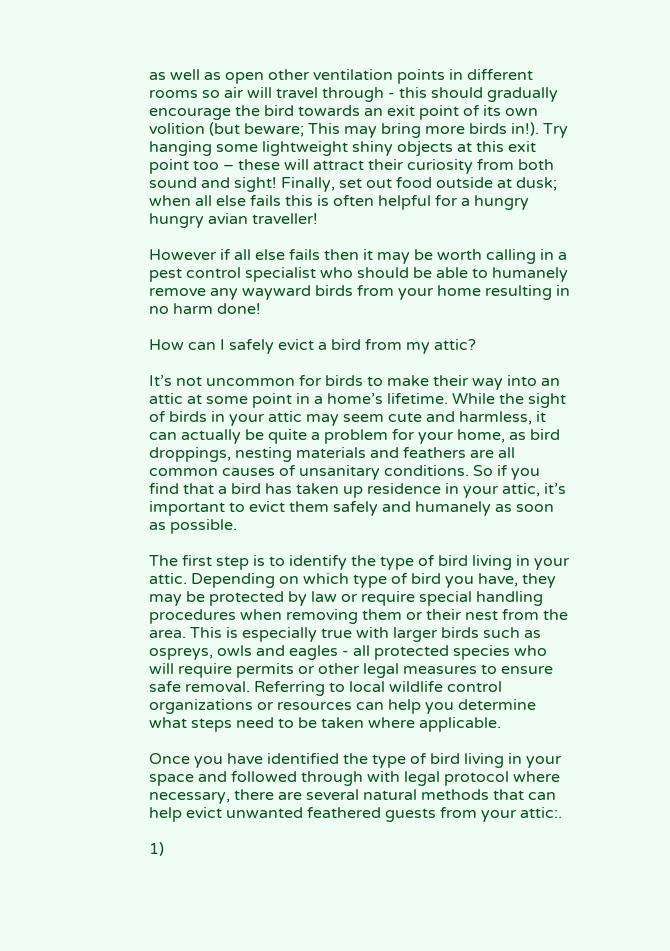as well as open other ventilation points in different rooms so air will travel through - this should gradually encourage the bird towards an exit point of its own volition (but beware; This may bring more birds in!). Try hanging some lightweight shiny objects at this exit point too – these will attract their curiosity from both sound and sight! Finally, set out food outside at dusk; when all else fails this is often helpful for a hungry hungry avian traveller!

However if all else fails then it may be worth calling in a pest control specialist who should be able to humanely remove any wayward birds from your home resulting in no harm done!

How can I safely evict a bird from my attic?

It’s not uncommon for birds to make their way into an attic at some point in a home’s lifetime. While the sight of birds in your attic may seem cute and harmless, it can actually be quite a problem for your home, as bird droppings, nesting materials and feathers are all common causes of unsanitary conditions. So if you find that a bird has taken up residence in your attic, it’s important to evict them safely and humanely as soon as possible.

The first step is to identify the type of bird living in your attic. Depending on which type of bird you have, they may be protected by law or require special handling procedures when removing them or their nest from the area. This is especially true with larger birds such as ospreys, owls and eagles - all protected species who will require permits or other legal measures to ensure safe removal. Referring to local wildlife control organizations or resources can help you determine what steps need to be taken where applicable.

Once you have identified the type of bird living in your space and followed through with legal protocol where necessary, there are several natural methods that can help evict unwanted feathered guests from your attic:.

1)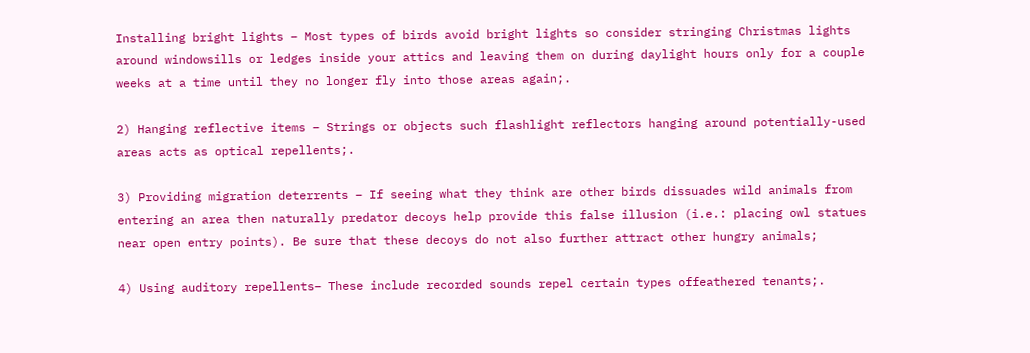Installing bright lights – Most types of birds avoid bright lights so consider stringing Christmas lights around windowsills or ledges inside your attics and leaving them on during daylight hours only for a couple weeks at a time until they no longer fly into those areas again;.

2) Hanging reflective items – Strings or objects such flashlight reflectors hanging around potentially-used areas acts as optical repellents;.

3) Providing migration deterrents – If seeing what they think are other birds dissuades wild animals from entering an area then naturally predator decoys help provide this false illusion (i.e.: placing owl statues near open entry points). Be sure that these decoys do not also further attract other hungry animals;

4) Using auditory repellents– These include recorded sounds repel certain types offeathered tenants;.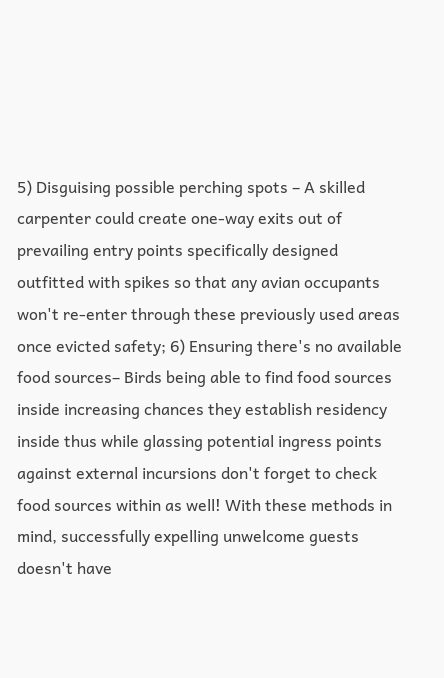5) Disguising possible perching spots – A skilled carpenter could create one-way exits out of prevailing entry points specifically designed outfitted with spikes so that any avian occupants won't re-enter through these previously used areas once evicted safety; 6) Ensuring there's no available food sources– Birds being able to find food sources inside increasing chances they establish residency inside thus while glassing potential ingress points against external incursions don't forget to check food sources within as well! With these methods in mind, successfully expelling unwelcome guests doesn't have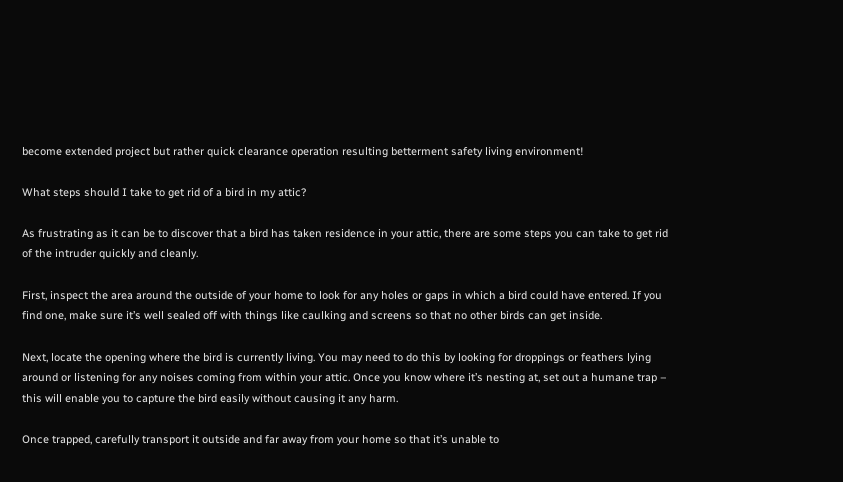become extended project but rather quick clearance operation resulting betterment safety living environment!

What steps should I take to get rid of a bird in my attic?

As frustrating as it can be to discover that a bird has taken residence in your attic, there are some steps you can take to get rid of the intruder quickly and cleanly.

First, inspect the area around the outside of your home to look for any holes or gaps in which a bird could have entered. If you find one, make sure it’s well sealed off with things like caulking and screens so that no other birds can get inside.

Next, locate the opening where the bird is currently living. You may need to do this by looking for droppings or feathers lying around or listening for any noises coming from within your attic. Once you know where it’s nesting at, set out a humane trap – this will enable you to capture the bird easily without causing it any harm.

Once trapped, carefully transport it outside and far away from your home so that it’s unable to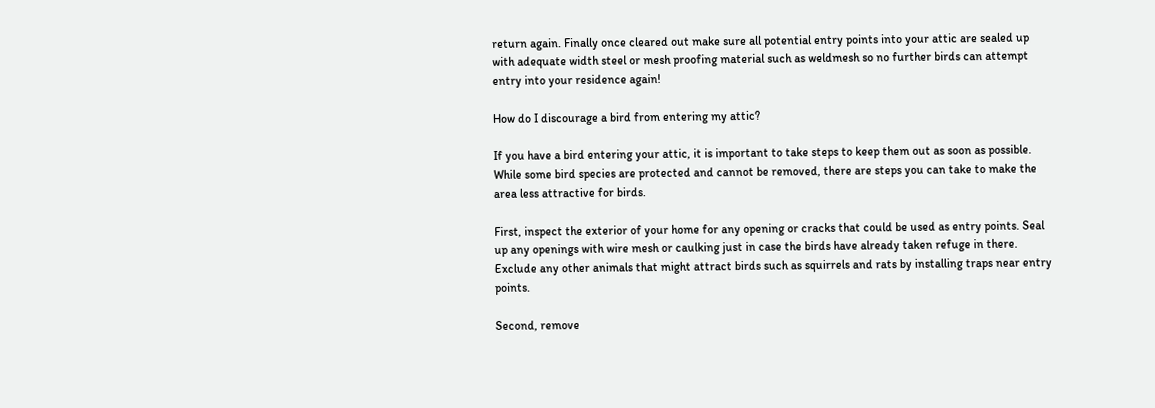return again. Finally once cleared out make sure all potential entry points into your attic are sealed up with adequate width steel or mesh proofing material such as weldmesh so no further birds can attempt entry into your residence again!

How do I discourage a bird from entering my attic?

If you have a bird entering your attic, it is important to take steps to keep them out as soon as possible. While some bird species are protected and cannot be removed, there are steps you can take to make the area less attractive for birds.

First, inspect the exterior of your home for any opening or cracks that could be used as entry points. Seal up any openings with wire mesh or caulking just in case the birds have already taken refuge in there. Exclude any other animals that might attract birds such as squirrels and rats by installing traps near entry points.

Second, remove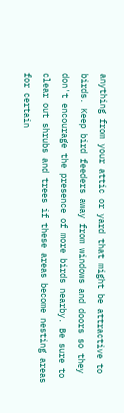anything from your attic or yard that might be attractive to birds. Keep bird feeders away from windows and doors so they don't encourage the presence of more birds nearby. Be sure to clear out shrubs and trees if these areas become nesting areas for certain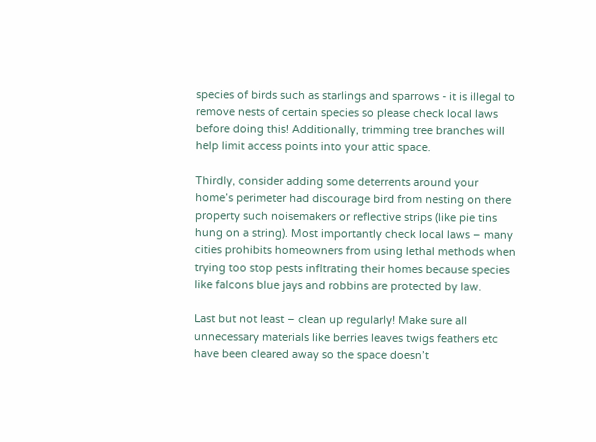species of birds such as starlings and sparrows - it is illegal to remove nests of certain species so please check local laws before doing this! Additionally, trimming tree branches will help limit access points into your attic space.

Thirdly, consider adding some deterrents around your home’s perimeter had discourage bird from nesting on there property such noisemakers or reflective strips (like pie tins hung on a string). Most importantly check local laws – many cities prohibits homeowners from using lethal methods when trying too stop pests infltrating their homes because species like falcons blue jays and robbins are protected by law.

Last but not least – clean up regularly! Make sure all unnecessary materials like berries leaves twigs feathers etc have been cleared away so the space doesn’t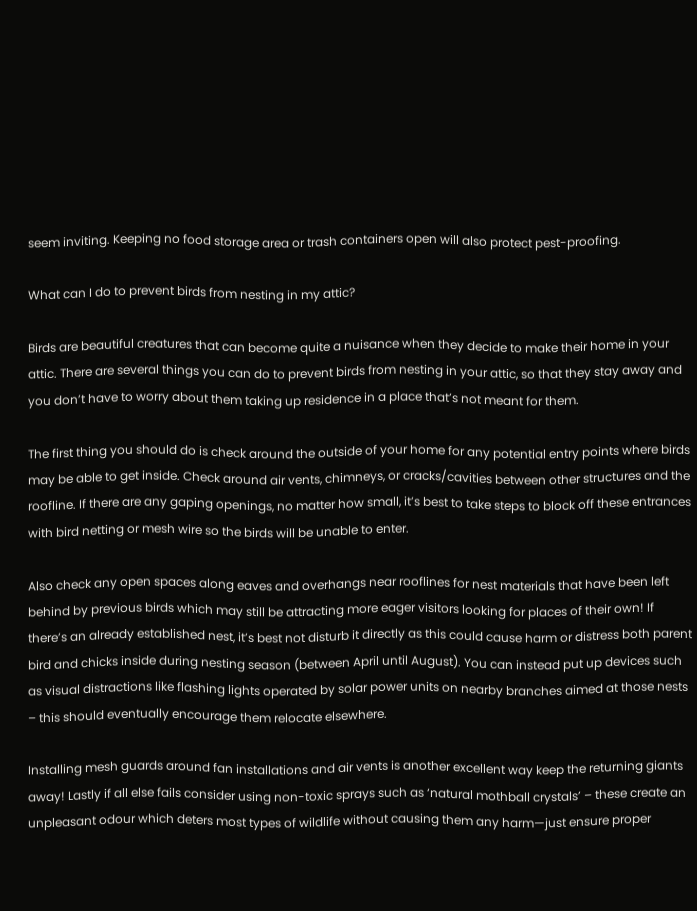seem inviting. Keeping no food storage area or trash containers open will also protect pest-proofing.

What can I do to prevent birds from nesting in my attic?

Birds are beautiful creatures that can become quite a nuisance when they decide to make their home in your attic. There are several things you can do to prevent birds from nesting in your attic, so that they stay away and you don’t have to worry about them taking up residence in a place that’s not meant for them.

The first thing you should do is check around the outside of your home for any potential entry points where birds may be able to get inside. Check around air vents, chimneys, or cracks/cavities between other structures and the roofline. If there are any gaping openings, no matter how small, it’s best to take steps to block off these entrances with bird netting or mesh wire so the birds will be unable to enter.

Also check any open spaces along eaves and overhangs near rooflines for nest materials that have been left behind by previous birds which may still be attracting more eager visitors looking for places of their own! If there’s an already established nest, it’s best not disturb it directly as this could cause harm or distress both parent bird and chicks inside during nesting season (between April until August). You can instead put up devices such as visual distractions like flashing lights operated by solar power units on nearby branches aimed at those nests – this should eventually encourage them relocate elsewhere.

Installing mesh guards around fan installations and air vents is another excellent way keep the returning giants away! Lastly if all else fails consider using non-toxic sprays such as ‘natural mothball crystals’ – these create an unpleasant odour which deters most types of wildlife without causing them any harm—just ensure proper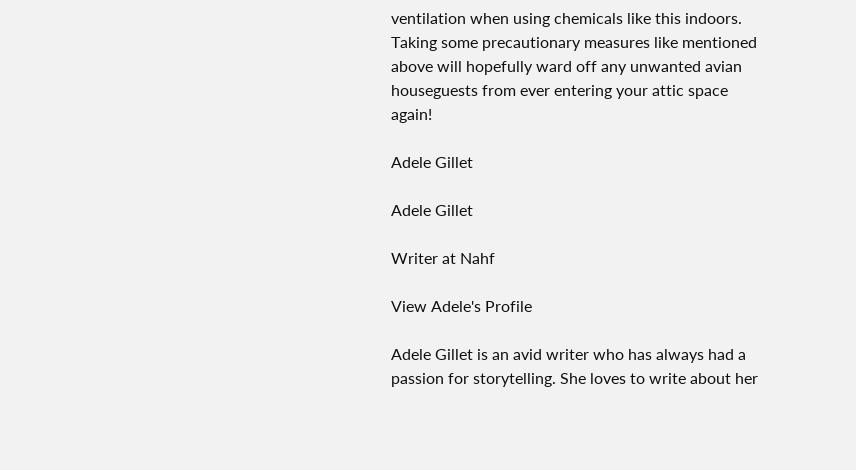ventilation when using chemicals like this indoors. Taking some precautionary measures like mentioned above will hopefully ward off any unwanted avian houseguests from ever entering your attic space again!

Adele Gillet

Adele Gillet

Writer at Nahf

View Adele's Profile

Adele Gillet is an avid writer who has always had a passion for storytelling. She loves to write about her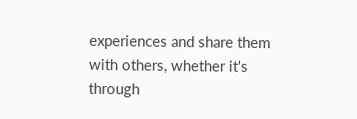experiences and share them with others, whether it's through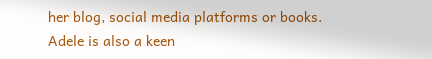her blog, social media platforms or books. Adele is also a keen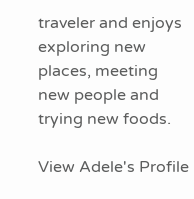traveler and enjoys exploring new places, meeting new people and trying new foods.

View Adele's Profile